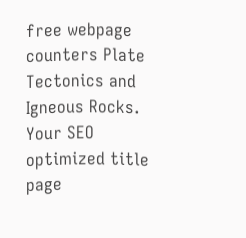free webpage counters Plate Tectonics and Igneous Rocks. Your SEO optimized title page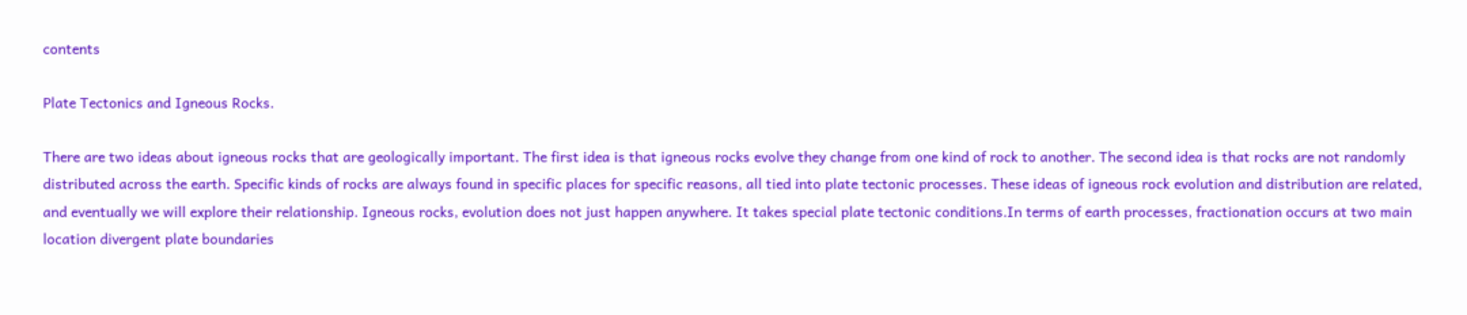contents

Plate Tectonics and Igneous Rocks.

There are two ideas about igneous rocks that are geologically important. The first idea is that igneous rocks evolve they change from one kind of rock to another. The second idea is that rocks are not randomly distributed across the earth. Specific kinds of rocks are always found in specific places for specific reasons, all tied into plate tectonic processes. These ideas of igneous rock evolution and distribution are related, and eventually we will explore their relationship. Igneous rocks, evolution does not just happen anywhere. It takes special plate tectonic conditions.In terms of earth processes, fractionation occurs at two main location divergent plate boundaries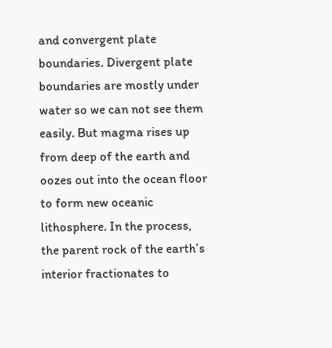and convergent plate boundaries. Divergent plate boundaries are mostly under water so we can not see them easily. But magma rises up from deep of the earth and oozes out into the ocean floor to form new oceanic lithosphere. In the process, the parent rock of the earth’s interior fractionates to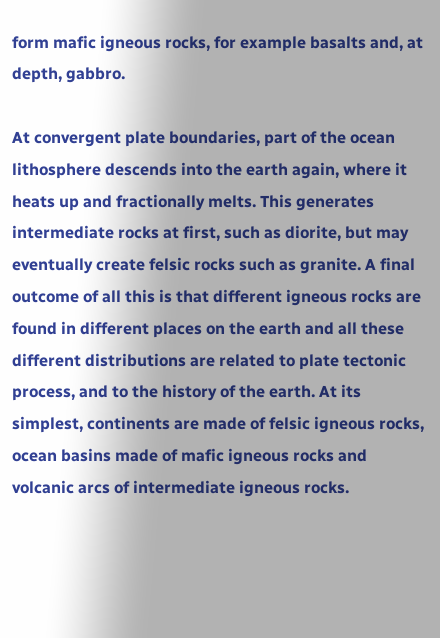form mafic igneous rocks, for example basalts and, at depth, gabbro.

At convergent plate boundaries, part of the ocean lithosphere descends into the earth again, where it heats up and fractionally melts. This generates intermediate rocks at first, such as diorite, but may eventually create felsic rocks such as granite. A final outcome of all this is that different igneous rocks are found in different places on the earth and all these different distributions are related to plate tectonic process, and to the history of the earth. At its simplest, continents are made of felsic igneous rocks, ocean basins made of mafic igneous rocks and volcanic arcs of intermediate igneous rocks.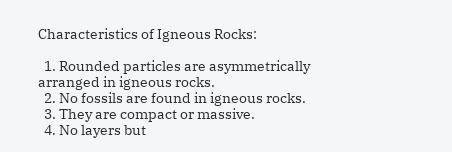Characteristics of Igneous Rocks:

  1. Rounded particles are asymmetrically arranged in igneous rocks.
  2. No fossils are found in igneous rocks.
  3. They are compact or massive.
  4. No layers but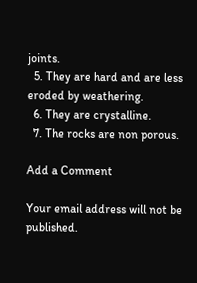joints.
  5. They are hard and are less eroded by weathering.
  6. They are crystalline.
  7. The rocks are non porous.

Add a Comment

Your email address will not be published.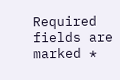Required fields are marked *